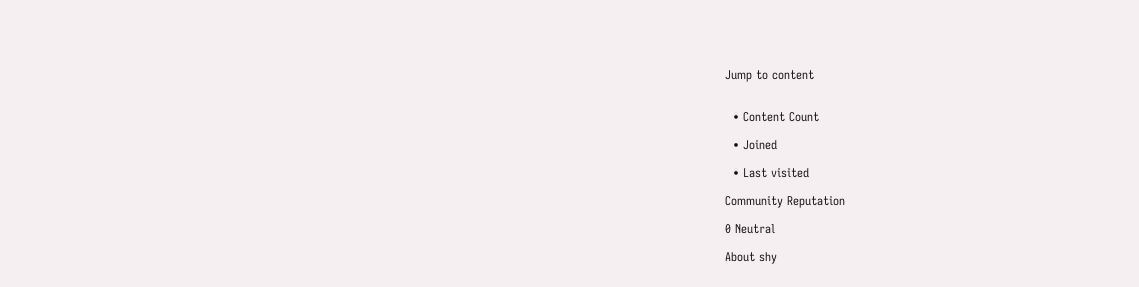Jump to content


  • Content Count

  • Joined

  • Last visited

Community Reputation

0 Neutral

About shy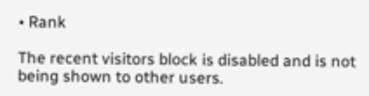• Rank

The recent visitors block is disabled and is not being shown to other users.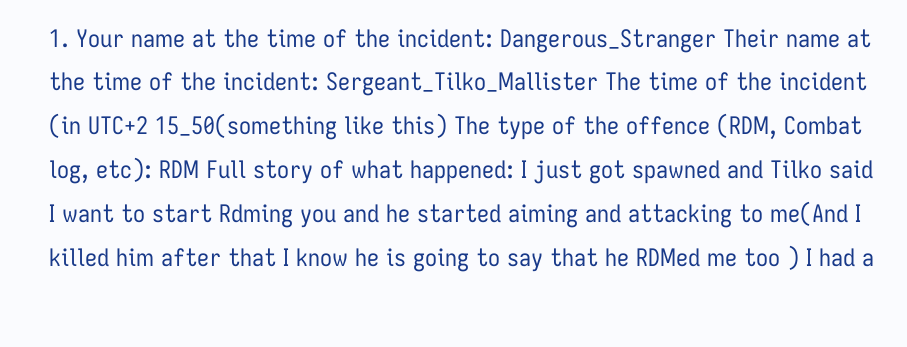1. Your name at the time of the incident: Dangerous_Stranger Their name at the time of the incident: Sergeant_Tilko_Mallister The time of the incident (in UTC+2 15_50(something like this) The type of the offence (RDM, Combat log, etc): RDM Full story of what happened: I just got spawned and Tilko said I want to start Rdming you and he started aiming and attacking to me(And I killed him after that I know he is going to say that he RDMed me too ) I had a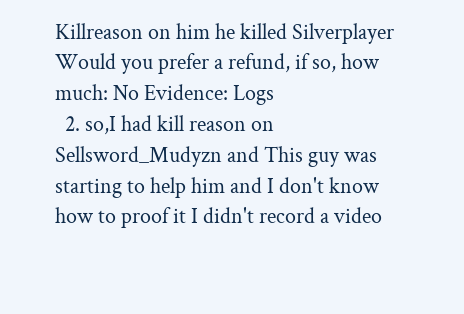Killreason on him he killed Silverplayer Would you prefer a refund, if so, how much: No Evidence: Logs
  2. so,I had kill reason on Sellsword_Mudyzn and This guy was starting to help him and I don't know how to proof it I didn't record a video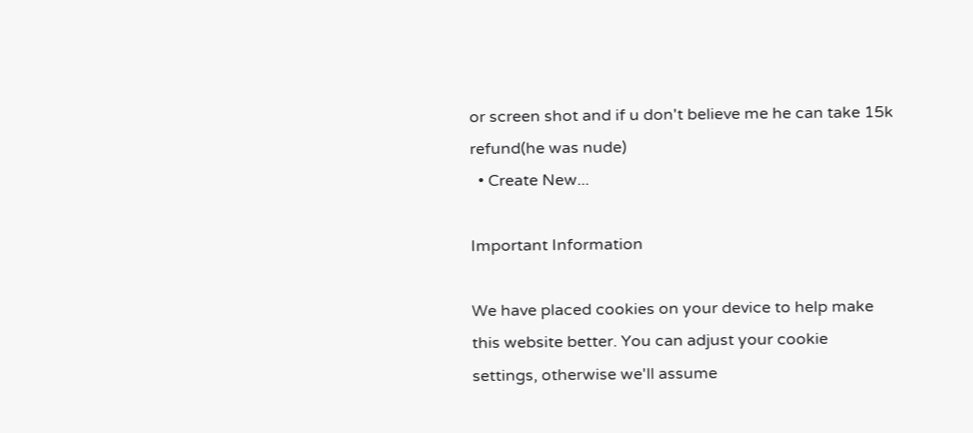or screen shot and if u don't believe me he can take 15k refund(he was nude)
  • Create New...

Important Information

We have placed cookies on your device to help make this website better. You can adjust your cookie settings, otherwise we'll assume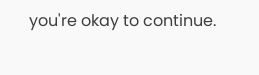you're okay to continue.